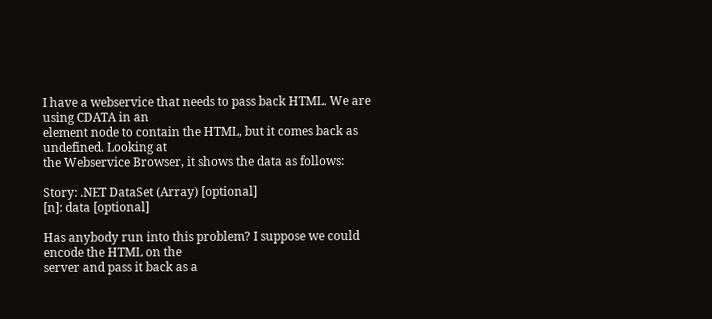I have a webservice that needs to pass back HTML. We are using CDATA in an
element node to contain the HTML, but it comes back as undefined. Looking at
the Webservice Browser, it shows the data as follows:

Story: .NET DataSet (Array) [optional]
[n]: data [optional]

Has anybody run into this problem? I suppose we could encode the HTML on the
server and pass it back as a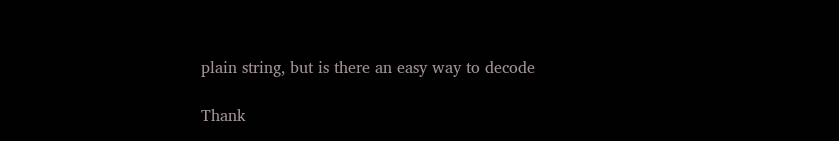plain string, but is there an easy way to decode

Thank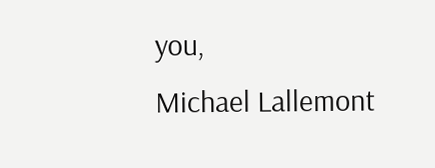you,
Michael Lallemont